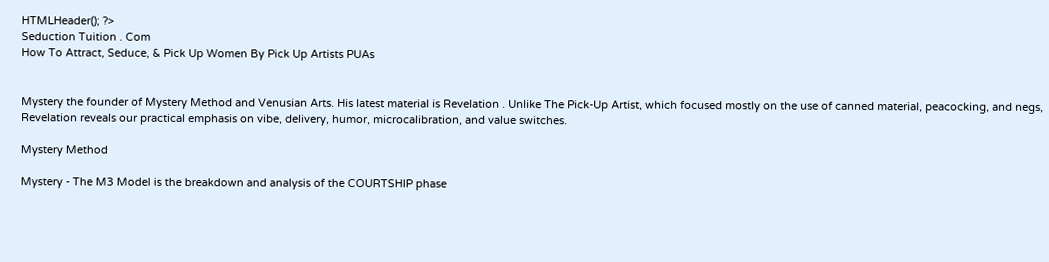HTMLHeader(); ?>
Seduction Tuition . Com
How To Attract, Seduce, & Pick Up Women By Pick Up Artists PUAs


Mystery the founder of Mystery Method and Venusian Arts. His latest material is Revelation . Unlike The Pick-Up Artist, which focused mostly on the use of canned material, peacocking, and negs, Revelation reveals our practical emphasis on vibe, delivery, humor, microcalibration, and value switches.

Mystery Method

Mystery - The M3 Model is the breakdown and analysis of the COURTSHIP phase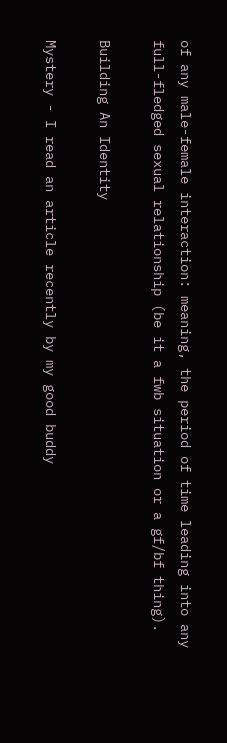of any male-female interaction: meaning, the period of time leading into any full-fledged sexual relationship (be it a fwb situation or a gf/bf thing).

Building An Identity

Mystery - I read an article recently by my good buddy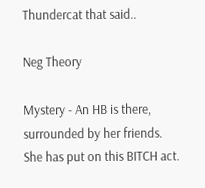Thundercat that said..

Neg Theory

Mystery - An HB is there, surrounded by her friends. She has put on this BITCH act.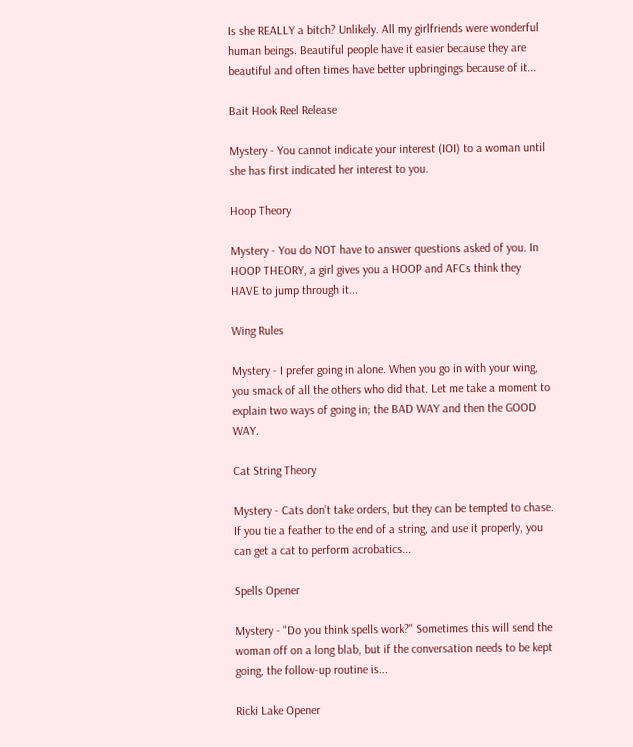Is she REALLY a bitch? Unlikely. All my girlfriends were wonderful human beings. Beautiful people have it easier because they are beautiful and often times have better upbringings because of it...

Bait Hook Reel Release

Mystery - You cannot indicate your interest (IOI) to a woman until she has first indicated her interest to you.

Hoop Theory

Mystery - You do NOT have to answer questions asked of you. In HOOP THEORY, a girl gives you a HOOP and AFCs think they HAVE to jump through it...

Wing Rules

Mystery - I prefer going in alone. When you go in with your wing, you smack of all the others who did that. Let me take a moment to explain two ways of going in; the BAD WAY and then the GOOD WAY.

Cat String Theory

Mystery - Cats don’t take orders, but they can be tempted to chase. If you tie a feather to the end of a string, and use it properly, you can get a cat to perform acrobatics...

Spells Opener

Mystery - "Do you think spells work?" Sometimes this will send the woman off on a long blab, but if the conversation needs to be kept going, the follow-up routine is...

Ricki Lake Opener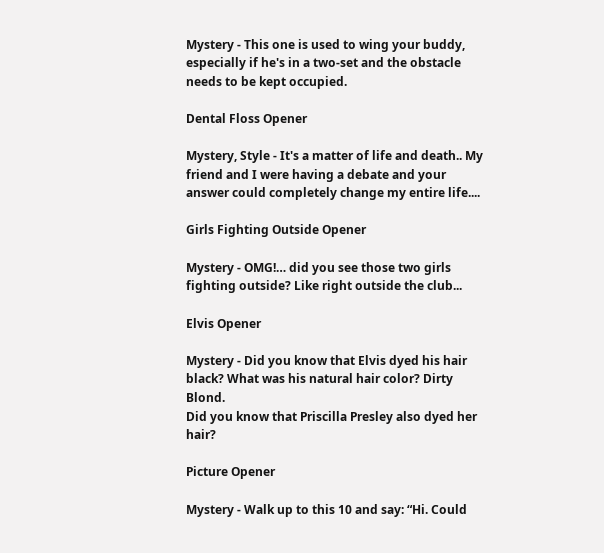Mystery - This one is used to wing your buddy, especially if he's in a two-set and the obstacle needs to be kept occupied.

Dental Floss Opener

Mystery, Style - It's a matter of life and death.. My friend and I were having a debate and your answer could completely change my entire life....

Girls Fighting Outside Opener

Mystery - OMG!… did you see those two girls fighting outside? Like right outside the club...

Elvis Opener

Mystery - Did you know that Elvis dyed his hair black? What was his natural hair color? Dirty Blond.
Did you know that Priscilla Presley also dyed her hair?

Picture Opener

Mystery - Walk up to this 10 and say: “Hi. Could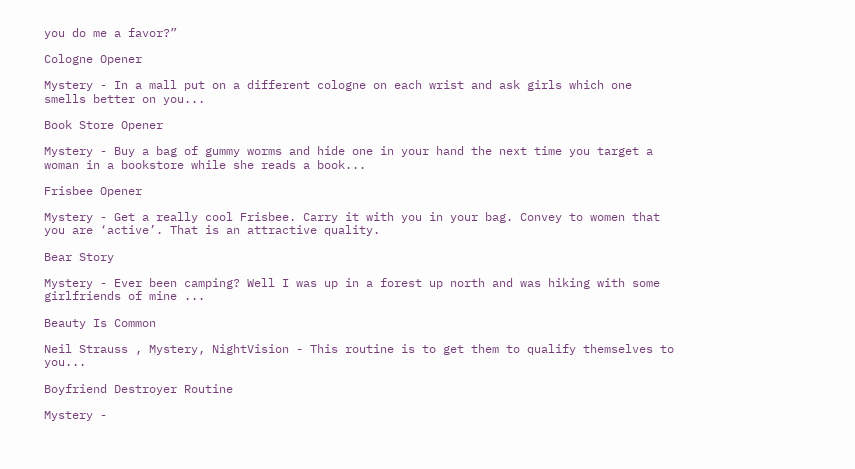you do me a favor?”

Cologne Opener

Mystery - In a mall put on a different cologne on each wrist and ask girls which one smells better on you...

Book Store Opener

Mystery - Buy a bag of gummy worms and hide one in your hand the next time you target a woman in a bookstore while she reads a book...

Frisbee Opener

Mystery - Get a really cool Frisbee. Carry it with you in your bag. Convey to women that you are ‘active’. That is an attractive quality.

Bear Story

Mystery - Ever been camping? Well I was up in a forest up north and was hiking with some girlfriends of mine ...

Beauty Is Common

Neil Strauss , Mystery, NightVision - This routine is to get them to qualify themselves to you...

Boyfriend Destroyer Routine

Mystery -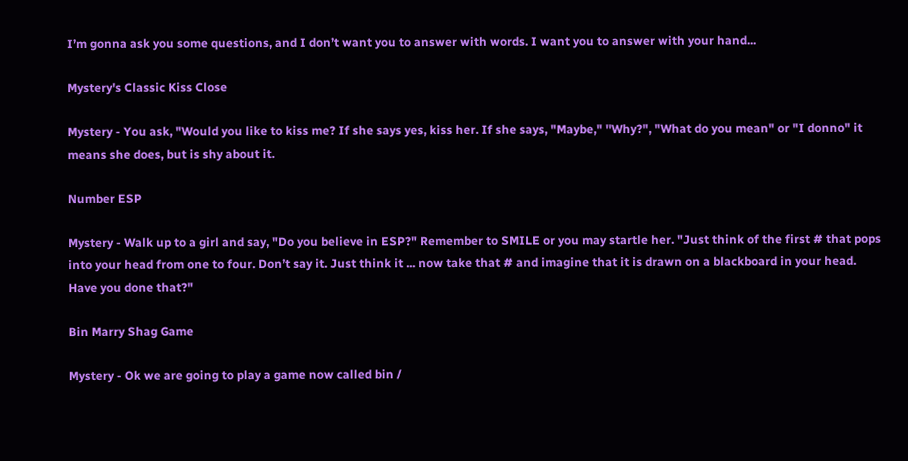I’m gonna ask you some questions, and I don’t want you to answer with words. I want you to answer with your hand...

Mystery's Classic Kiss Close

Mystery - You ask, "Would you like to kiss me? If she says yes, kiss her. If she says, "Maybe," ''Why?", "What do you mean" or "I donno" it means she does, but is shy about it.

Number ESP

Mystery - Walk up to a girl and say, "Do you believe in ESP?" Remember to SMILE or you may startle her. "Just think of the first # that pops into your head from one to four. Don’t say it. Just think it ... now take that # and imagine that it is drawn on a blackboard in your head. Have you done that?"

Bin Marry Shag Game

Mystery - Ok we are going to play a game now called bin /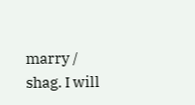marry / shag. I will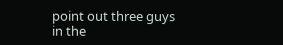point out three guys in the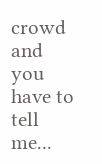crowd and you have to tell me...